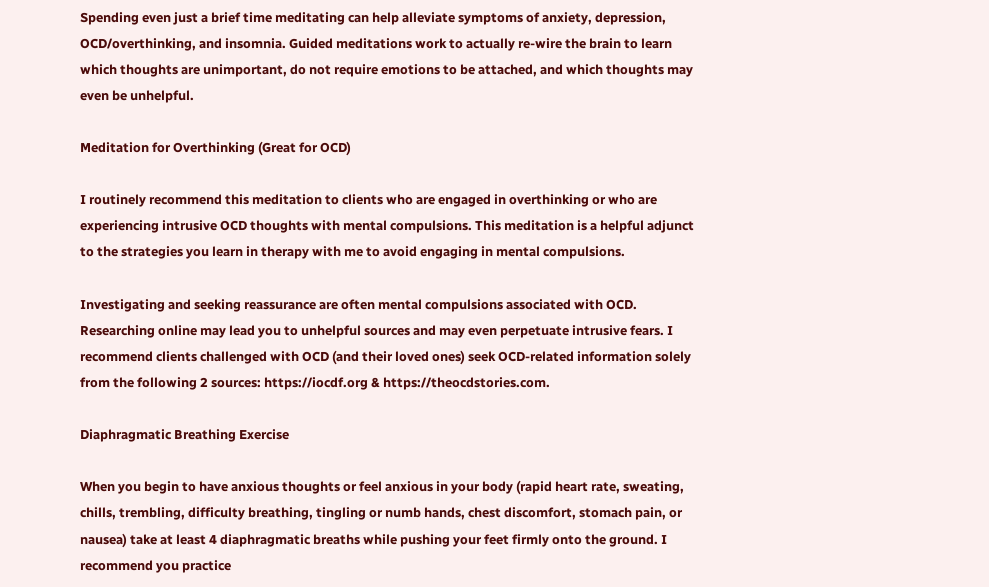Spending even just a brief time meditating can help alleviate symptoms of anxiety, depression, OCD/overthinking, and insomnia. Guided meditations work to actually re-wire the brain to learn which thoughts are unimportant, do not require emotions to be attached, and which thoughts may even be unhelpful.

Meditation for Overthinking (Great for OCD)

I routinely recommend this meditation to clients who are engaged in overthinking or who are experiencing intrusive OCD thoughts with mental compulsions. This meditation is a helpful adjunct to the strategies you learn in therapy with me to avoid engaging in mental compulsions.

Investigating and seeking reassurance are often mental compulsions associated with OCD. Researching online may lead you to unhelpful sources and may even perpetuate intrusive fears. I recommend clients challenged with OCD (and their loved ones) seek OCD-related information solely from the following 2 sources: https://iocdf.org & https://theocdstories.com.

Diaphragmatic Breathing Exercise

When you begin to have anxious thoughts or feel anxious in your body (rapid heart rate, sweating, chills, trembling, difficulty breathing, tingling or numb hands, chest discomfort, stomach pain, or nausea) take at least 4 diaphragmatic breaths while pushing your feet firmly onto the ground. I recommend you practice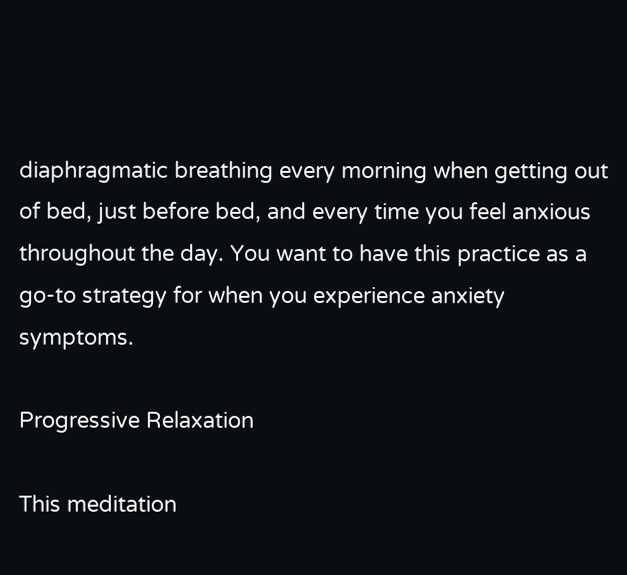diaphragmatic breathing every morning when getting out of bed, just before bed, and every time you feel anxious throughout the day. You want to have this practice as a go-to strategy for when you experience anxiety symptoms.

Progressive Relaxation

This meditation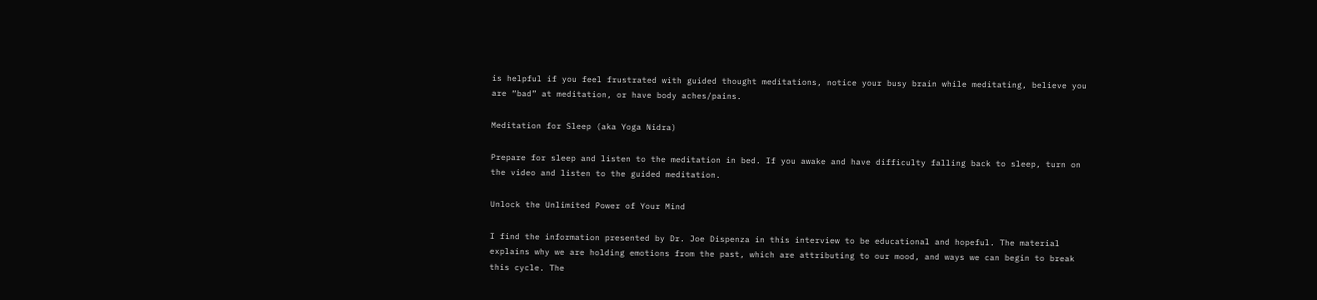is helpful if you feel frustrated with guided thought meditations, notice your busy brain while meditating, believe you are “bad” at meditation, or have body aches/pains.

Meditation for Sleep (aka Yoga Nidra)

Prepare for sleep and listen to the meditation in bed. If you awake and have difficulty falling back to sleep, turn on the video and listen to the guided meditation.

Unlock the Unlimited Power of Your Mind

I find the information presented by Dr. Joe Dispenza in this interview to be educational and hopeful. The material explains why we are holding emotions from the past, which are attributing to our mood, and ways we can begin to break this cycle. The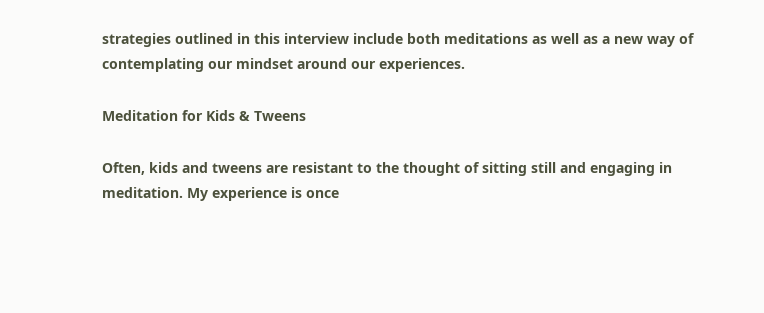strategies outlined in this interview include both meditations as well as a new way of contemplating our mindset around our experiences.

Meditation for Kids & Tweens

Often, kids and tweens are resistant to the thought of sitting still and engaging in meditation. My experience is once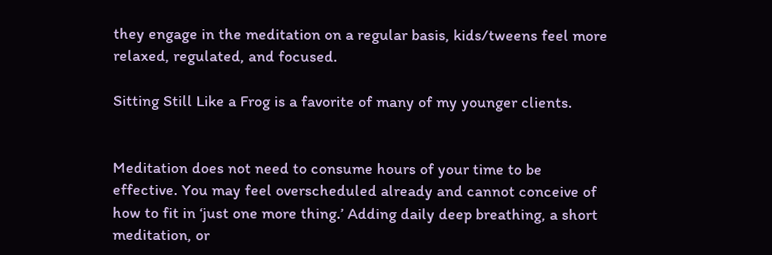they engage in the meditation on a regular basis, kids/tweens feel more relaxed, regulated, and focused.

Sitting Still Like a Frog is a favorite of many of my younger clients.


Meditation does not need to consume hours of your time to be effective. You may feel overscheduled already and cannot conceive of how to fit in ‘just one more thing.’ Adding daily deep breathing, a short meditation, or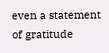even a statement of gratitude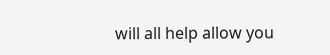will all help allow you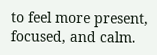to feel more present, focused, and calm.